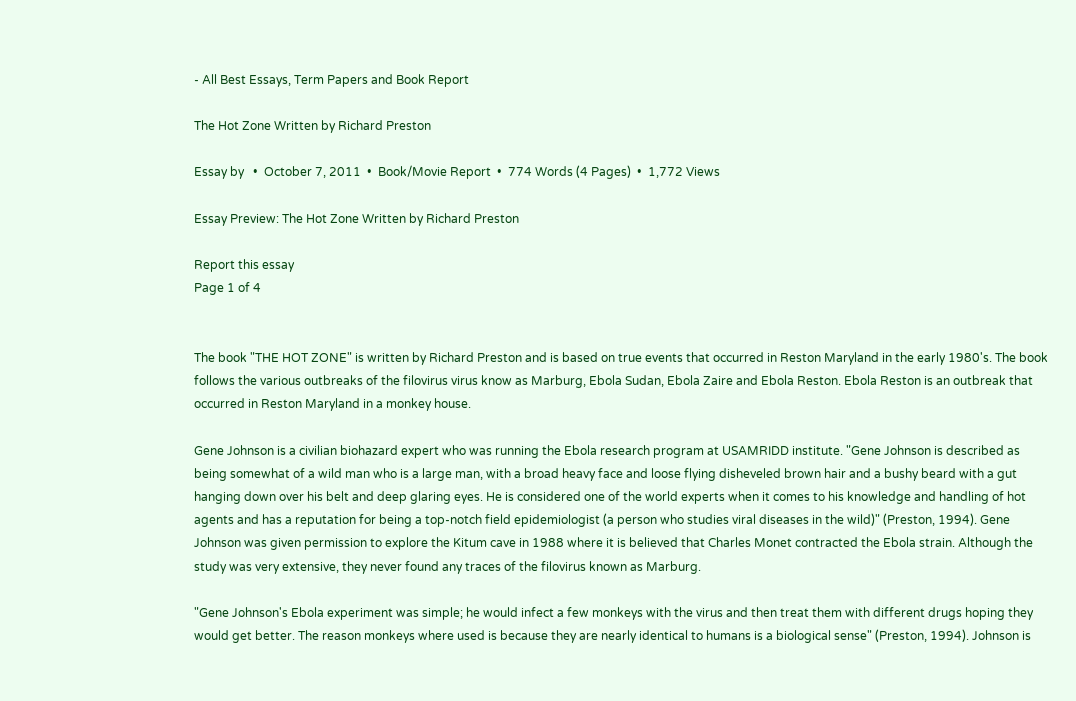- All Best Essays, Term Papers and Book Report

The Hot Zone Written by Richard Preston

Essay by   •  October 7, 2011  •  Book/Movie Report  •  774 Words (4 Pages)  •  1,772 Views

Essay Preview: The Hot Zone Written by Richard Preston

Report this essay
Page 1 of 4


The book "THE HOT ZONE" is written by Richard Preston and is based on true events that occurred in Reston Maryland in the early 1980's. The book follows the various outbreaks of the filovirus virus know as Marburg, Ebola Sudan, Ebola Zaire and Ebola Reston. Ebola Reston is an outbreak that occurred in Reston Maryland in a monkey house.

Gene Johnson is a civilian biohazard expert who was running the Ebola research program at USAMRIDD institute. "Gene Johnson is described as being somewhat of a wild man who is a large man, with a broad heavy face and loose flying disheveled brown hair and a bushy beard with a gut hanging down over his belt and deep glaring eyes. He is considered one of the world experts when it comes to his knowledge and handling of hot agents and has a reputation for being a top-notch field epidemiologist (a person who studies viral diseases in the wild)" (Preston, 1994). Gene Johnson was given permission to explore the Kitum cave in 1988 where it is believed that Charles Monet contracted the Ebola strain. Although the study was very extensive, they never found any traces of the filovirus known as Marburg.

"Gene Johnson's Ebola experiment was simple; he would infect a few monkeys with the virus and then treat them with different drugs hoping they would get better. The reason monkeys where used is because they are nearly identical to humans is a biological sense" (Preston, 1994). Johnson is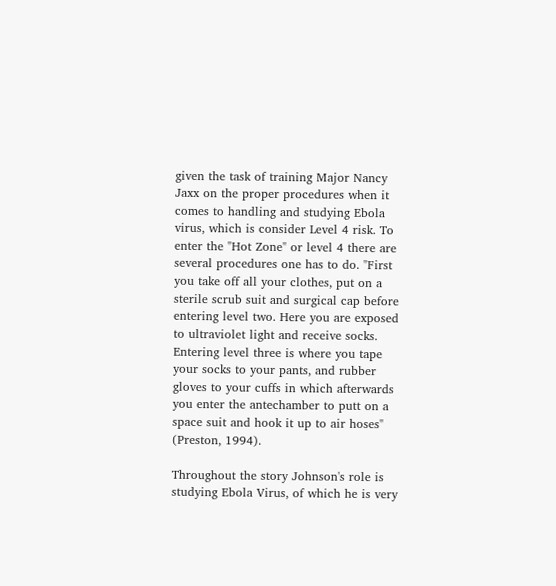given the task of training Major Nancy Jaxx on the proper procedures when it comes to handling and studying Ebola virus, which is consider Level 4 risk. To enter the "Hot Zone" or level 4 there are several procedures one has to do. "First you take off all your clothes, put on a sterile scrub suit and surgical cap before entering level two. Here you are exposed to ultraviolet light and receive socks. Entering level three is where you tape your socks to your pants, and rubber gloves to your cuffs in which afterwards you enter the antechamber to putt on a space suit and hook it up to air hoses" (Preston, 1994).

Throughout the story Johnson's role is studying Ebola Virus, of which he is very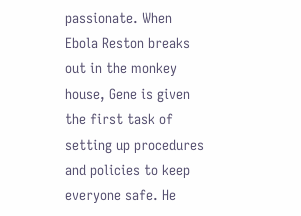passionate. When Ebola Reston breaks out in the monkey house, Gene is given the first task of setting up procedures and policies to keep everyone safe. He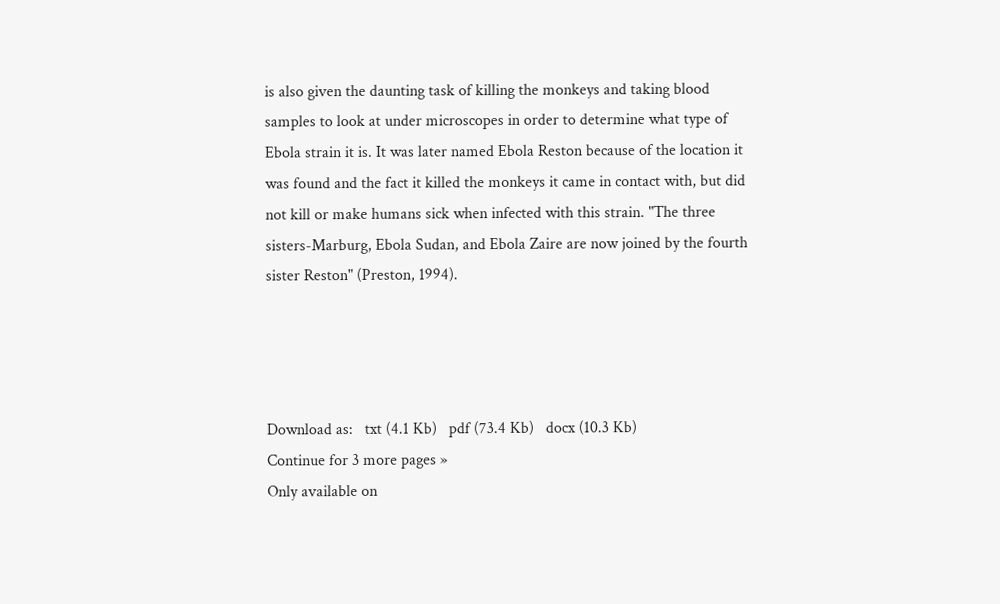is also given the daunting task of killing the monkeys and taking blood samples to look at under microscopes in order to determine what type of Ebola strain it is. It was later named Ebola Reston because of the location it was found and the fact it killed the monkeys it came in contact with, but did not kill or make humans sick when infected with this strain. "The three sisters-Marburg, Ebola Sudan, and Ebola Zaire are now joined by the fourth sister Reston" (Preston, 1994).




Download as:   txt (4.1 Kb)   pdf (73.4 Kb)   docx (10.3 Kb)
Continue for 3 more pages »
Only available on